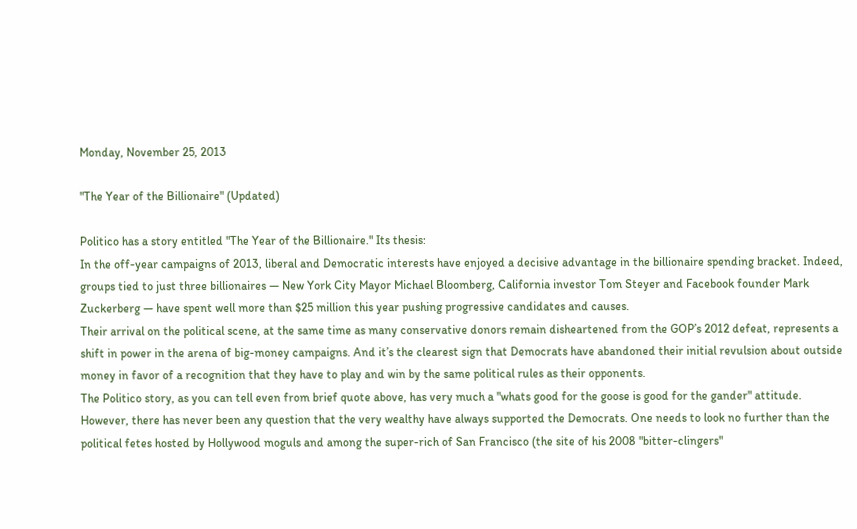Monday, November 25, 2013

"The Year of the Billionaire" (Updated)

Politico has a story entitled "The Year of the Billionaire." Its thesis:
In the off-year campaigns of 2013, liberal and Democratic interests have enjoyed a decisive advantage in the billionaire spending bracket. Indeed, groups tied to just three billionaires — New York City Mayor Michael Bloomberg, California investor Tom Steyer and Facebook founder Mark Zuckerberg — have spent well more than $25 million this year pushing progressive candidates and causes.
Their arrival on the political scene, at the same time as many conservative donors remain disheartened from the GOP’s 2012 defeat, represents a shift in power in the arena of big-money campaigns. And it’s the clearest sign that Democrats have abandoned their initial revulsion about outside money in favor of a recognition that they have to play and win by the same political rules as their opponents.
The Politico story, as you can tell even from brief quote above, has very much a "whats good for the goose is good for the gander" attitude. However, there has never been any question that the very wealthy have always supported the Democrats. One needs to look no further than the political fetes hosted by Hollywood moguls and among the super-rich of San Francisco (the site of his 2008 "bitter-clingers"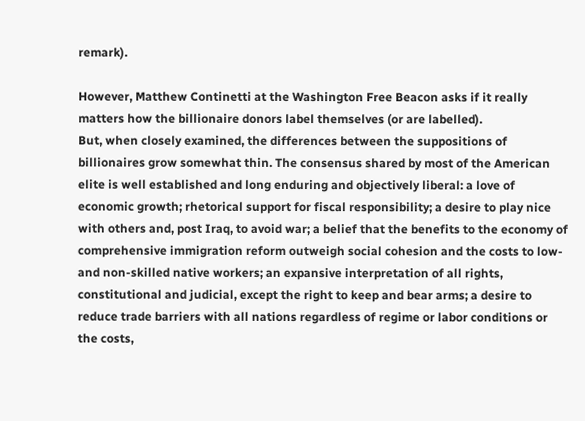remark).

However, Matthew Continetti at the Washington Free Beacon asks if it really matters how the billionaire donors label themselves (or are labelled).
But, when closely examined, the differences between the suppositions of billionaires grow somewhat thin. The consensus shared by most of the American elite is well established and long enduring and objectively liberal: a love of economic growth; rhetorical support for fiscal responsibility; a desire to play nice with others and, post Iraq, to avoid war; a belief that the benefits to the economy of comprehensive immigration reform outweigh social cohesion and the costs to low- and non-skilled native workers; an expansive interpretation of all rights, constitutional and judicial, except the right to keep and bear arms; a desire to reduce trade barriers with all nations regardless of regime or labor conditions or the costs,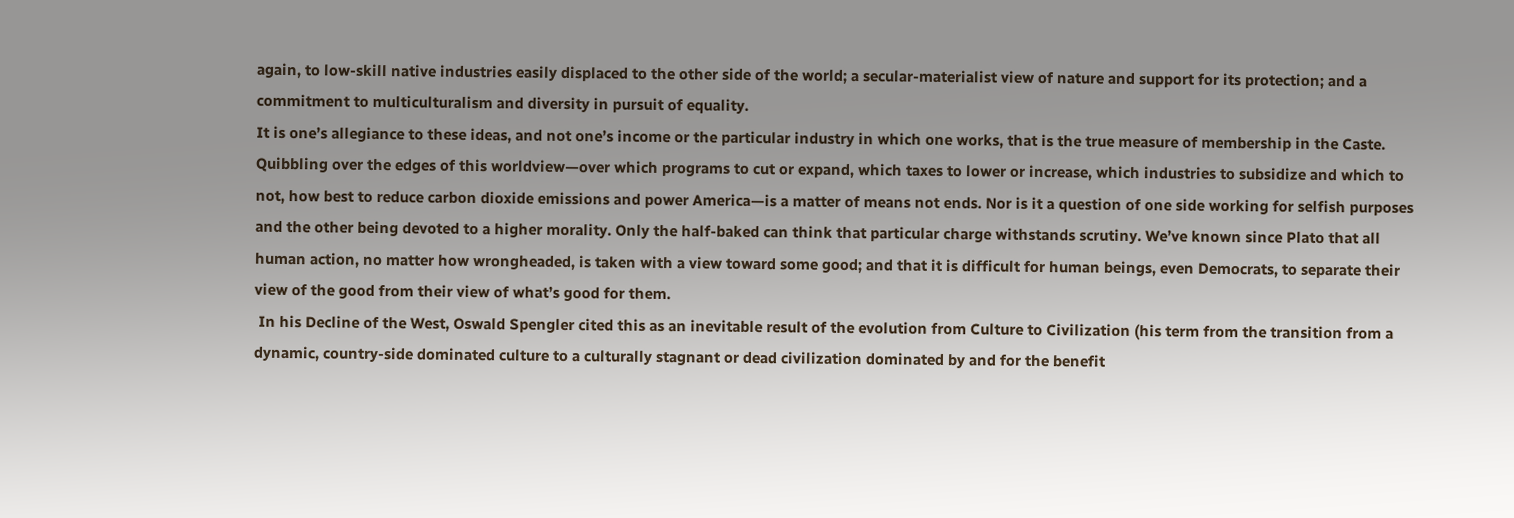again, to low-skill native industries easily displaced to the other side of the world; a secular-materialist view of nature and support for its protection; and a commitment to multiculturalism and diversity in pursuit of equality.
It is one’s allegiance to these ideas, and not one’s income or the particular industry in which one works, that is the true measure of membership in the Caste. Quibbling over the edges of this worldview—over which programs to cut or expand, which taxes to lower or increase, which industries to subsidize and which to not, how best to reduce carbon dioxide emissions and power America—is a matter of means not ends. Nor is it a question of one side working for selfish purposes and the other being devoted to a higher morality. Only the half-baked can think that particular charge withstands scrutiny. We’ve known since Plato that all human action, no matter how wrongheaded, is taken with a view toward some good; and that it is difficult for human beings, even Democrats, to separate their view of the good from their view of what’s good for them.
 In his Decline of the West, Oswald Spengler cited this as an inevitable result of the evolution from Culture to Civilization (his term from the transition from a dynamic, country-side dominated culture to a culturally stagnant or dead civilization dominated by and for the benefit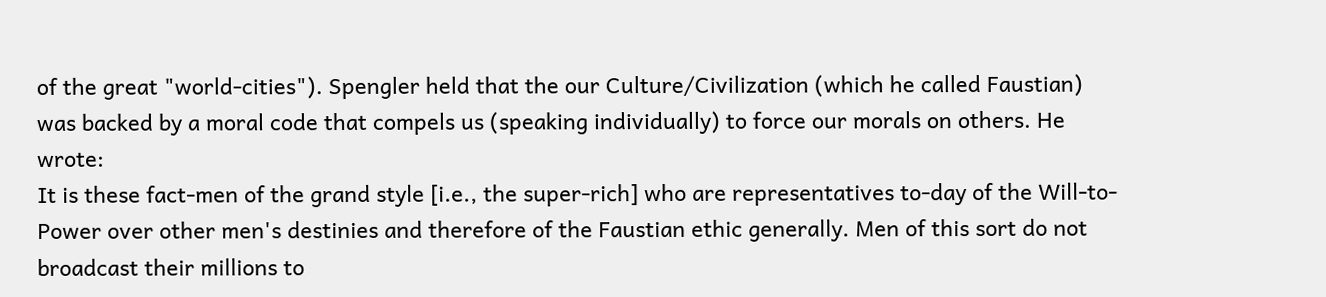of the great "world-cities"). Spengler held that the our Culture/Civilization (which he called Faustian) was backed by a moral code that compels us (speaking individually) to force our morals on others. He wrote:
It is these fact-men of the grand style [i.e., the super-rich] who are representatives to-day of the Will-to-Power over other men's destinies and therefore of the Faustian ethic generally. Men of this sort do not broadcast their millions to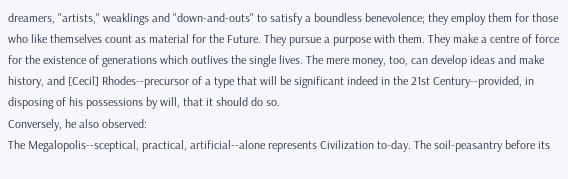dreamers, "artists," weaklings and "down-and-outs" to satisfy a boundless benevolence; they employ them for those who like themselves count as material for the Future. They pursue a purpose with them. They make a centre of force for the existence of generations which outlives the single lives. The mere money, too, can develop ideas and make history, and [Cecil] Rhodes--precursor of a type that will be significant indeed in the 21st Century--provided, in disposing of his possessions by will, that it should do so.
Conversely, he also observed:
The Megalopolis--sceptical, practical, artificial--alone represents Civilization to-day. The soil-peasantry before its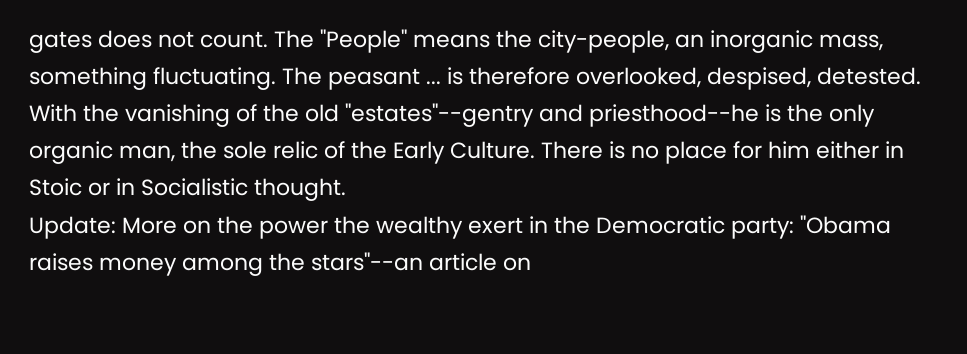gates does not count. The "People" means the city-people, an inorganic mass, something fluctuating. The peasant ... is therefore overlooked, despised, detested. With the vanishing of the old "estates"--gentry and priesthood--he is the only organic man, the sole relic of the Early Culture. There is no place for him either in Stoic or in Socialistic thought.
Update: More on the power the wealthy exert in the Democratic party: "Obama raises money among the stars"--an article on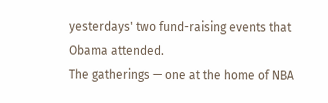yesterdays' two fund-raising events that Obama attended.
The gatherings — one at the home of NBA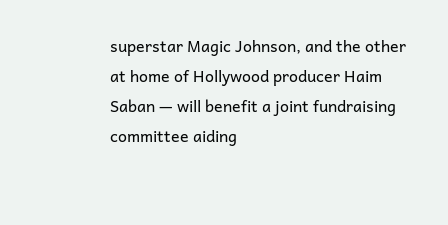superstar Magic Johnson, and the other at home of Hollywood producer Haim Saban — will benefit a joint fundraising committee aiding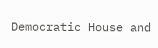Democratic House and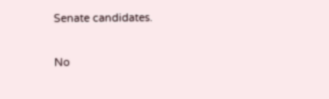Senate candidates.

No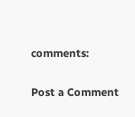comments:

Post a Comment